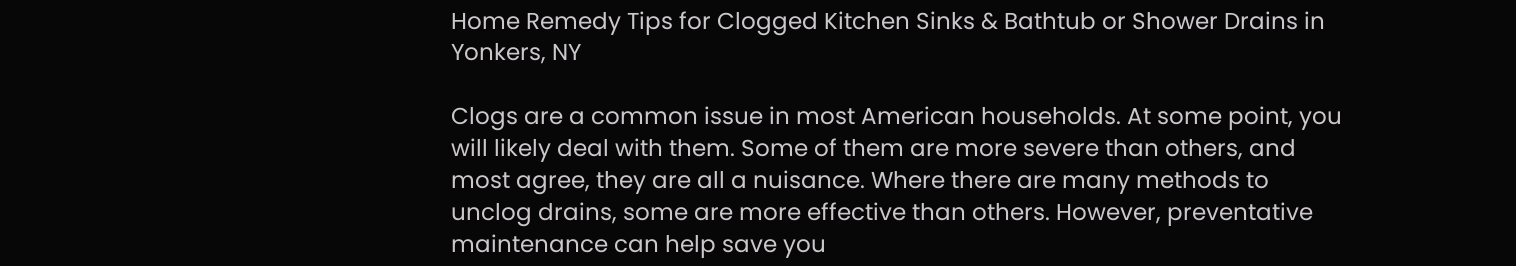Home Remedy Tips for Clogged Kitchen Sinks & Bathtub or Shower Drains in Yonkers, NY

Clogs are a common issue in most American households. At some point, you will likely deal with them. Some of them are more severe than others, and most agree, they are all a nuisance. Where there are many methods to unclog drains, some are more effective than others. However, preventative maintenance can help save you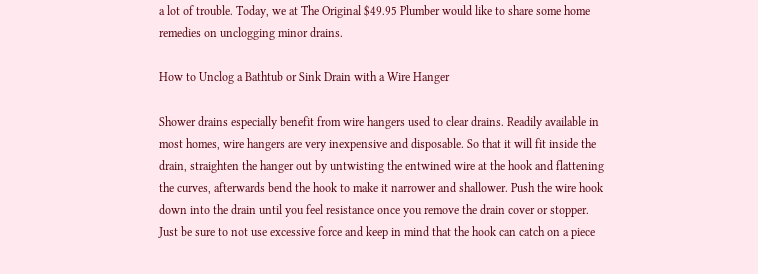a lot of trouble. Today, we at The Original $49.95 Plumber would like to share some home remedies on unclogging minor drains.

How to Unclog a Bathtub or Sink Drain with a Wire Hanger

Shower drains especially benefit from wire hangers used to clear drains. Readily available in most homes, wire hangers are very inexpensive and disposable. So that it will fit inside the drain, straighten the hanger out by untwisting the entwined wire at the hook and flattening the curves, afterwards bend the hook to make it narrower and shallower. Push the wire hook down into the drain until you feel resistance once you remove the drain cover or stopper. Just be sure to not use excessive force and keep in mind that the hook can catch on a piece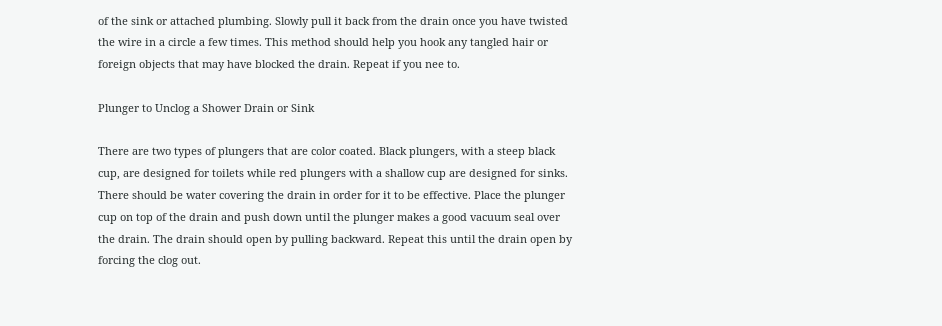of the sink or attached plumbing. Slowly pull it back from the drain once you have twisted the wire in a circle a few times. This method should help you hook any tangled hair or foreign objects that may have blocked the drain. Repeat if you nee to.

Plunger to Unclog a Shower Drain or Sink

There are two types of plungers that are color coated. Black plungers, with a steep black cup, are designed for toilets while red plungers with a shallow cup are designed for sinks. There should be water covering the drain in order for it to be effective. Place the plunger cup on top of the drain and push down until the plunger makes a good vacuum seal over the drain. The drain should open by pulling backward. Repeat this until the drain open by forcing the clog out.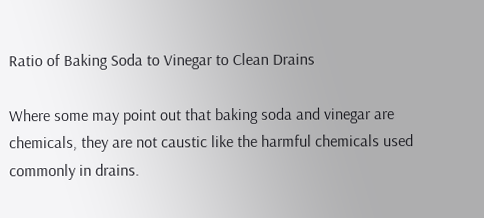Ratio of Baking Soda to Vinegar to Clean Drains

Where some may point out that baking soda and vinegar are chemicals, they are not caustic like the harmful chemicals used commonly in drains.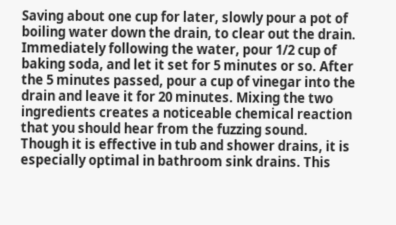Saving about one cup for later, slowly pour a pot of boiling water down the drain, to clear out the drain. Immediately following the water, pour 1/2 cup of baking soda, and let it set for 5 minutes or so. After the 5 minutes passed, pour a cup of vinegar into the drain and leave it for 20 minutes. Mixing the two ingredients creates a noticeable chemical reaction that you should hear from the fuzzing sound. Though it is effective in tub and shower drains, it is especially optimal in bathroom sink drains. This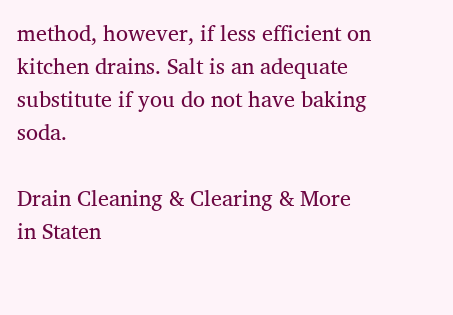method, however, if less efficient on kitchen drains. Salt is an adequate substitute if you do not have baking soda.

Drain Cleaning & Clearing & More in Staten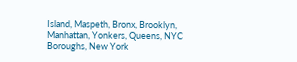Island, Maspeth, Bronx, Brooklyn, Manhattan, Yonkers, Queens, NYC Boroughs, New York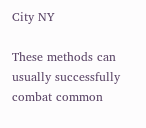City NY

These methods can usually successfully combat common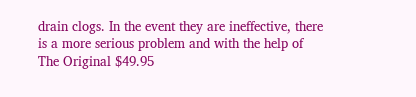drain clogs. In the event they are ineffective, there is a more serious problem and with the help of The Original $49.95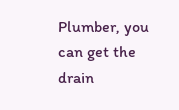Plumber, you can get the drain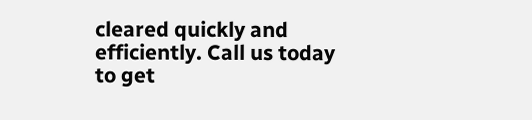cleared quickly and efficiently. Call us today to get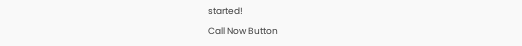started!

Call Now Button